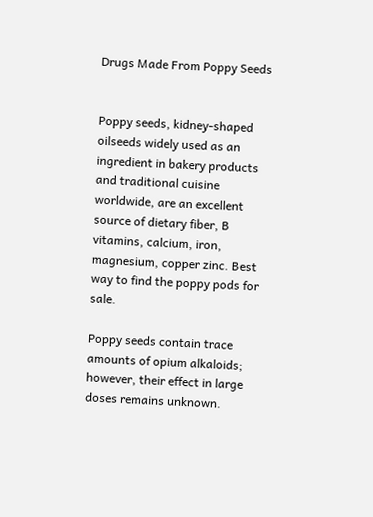Drugs Made From Poppy Seeds


Poppy seeds, kidney-shaped oilseeds widely used as an ingredient in bakery products and traditional cuisine worldwide, are an excellent source of dietary fiber, B vitamins, calcium, iron, magnesium, copper zinc. Best way to find the poppy pods for sale.

Poppy seeds contain trace amounts of opium alkaloids; however, their effect in large doses remains unknown.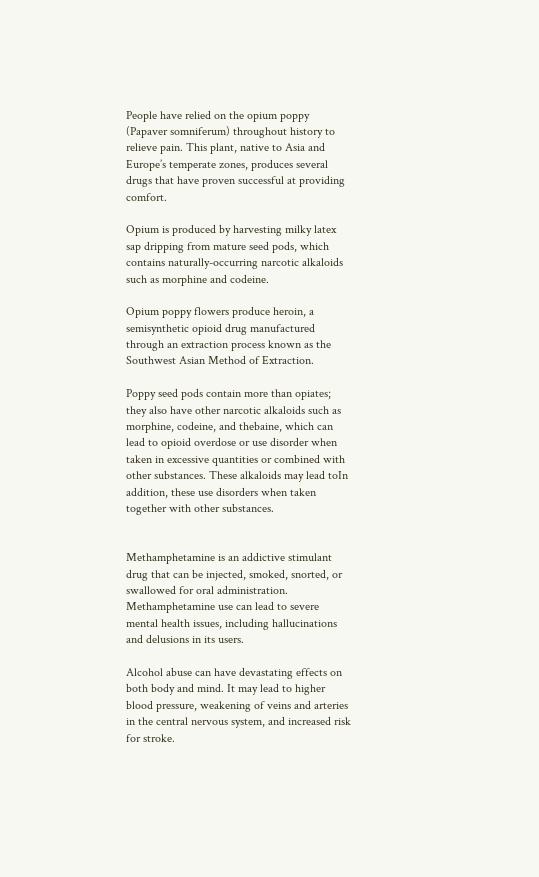People have relied on the opium poppy (Papaver somniferum) throughout history to relieve pain. This plant, native to Asia and Europe’s temperate zones, produces several drugs that have proven successful at providing comfort.

Opium is produced by harvesting milky latex sap dripping from mature seed pods, which contains naturally-occurring narcotic alkaloids such as morphine and codeine.

Opium poppy flowers produce heroin, a semisynthetic opioid drug manufactured through an extraction process known as the Southwest Asian Method of Extraction.

Poppy seed pods contain more than opiates; they also have other narcotic alkaloids such as morphine, codeine, and thebaine, which can lead to opioid overdose or use disorder when taken in excessive quantities or combined with other substances. These alkaloids may lead toIn addition, these use disorders when taken together with other substances.


Methamphetamine is an addictive stimulant drug that can be injected, smoked, snorted, or swallowed for oral administration. Methamphetamine use can lead to severe mental health issues, including hallucinations and delusions in its users.

Alcohol abuse can have devastating effects on both body and mind. It may lead to higher blood pressure, weakening of veins and arteries in the central nervous system, and increased risk for stroke.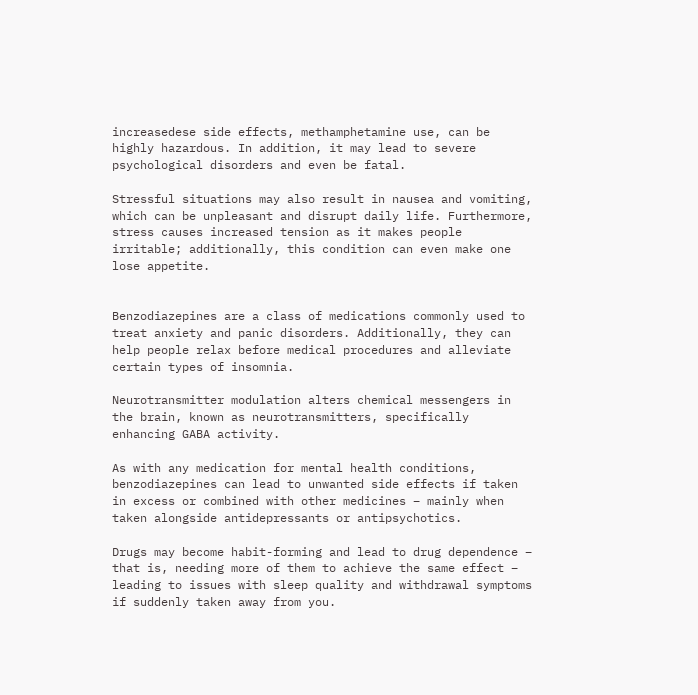increasedese side effects, methamphetamine use, can be highly hazardous. In addition, it may lead to severe psychological disorders and even be fatal.

Stressful situations may also result in nausea and vomiting, which can be unpleasant and disrupt daily life. Furthermore, stress causes increased tension as it makes people irritable; additionally, this condition can even make one lose appetite.


Benzodiazepines are a class of medications commonly used to treat anxiety and panic disorders. Additionally, they can help people relax before medical procedures and alleviate certain types of insomnia.

Neurotransmitter modulation alters chemical messengers in the brain, known as neurotransmitters, specifically enhancing GABA activity.

As with any medication for mental health conditions, benzodiazepines can lead to unwanted side effects if taken in excess or combined with other medicines – mainly when taken alongside antidepressants or antipsychotics.

Drugs may become habit-forming and lead to drug dependence – that is, needing more of them to achieve the same effect – leading to issues with sleep quality and withdrawal symptoms if suddenly taken away from you.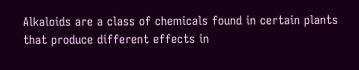Alkaloids are a class of chemicals found in certain plants that produce different effects in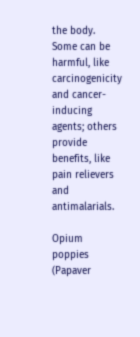the body. Some can be harmful, like carcinogenicity and cancer-inducing agents; others provide benefits, like pain relievers and antimalarials.

Opium poppies (Papaver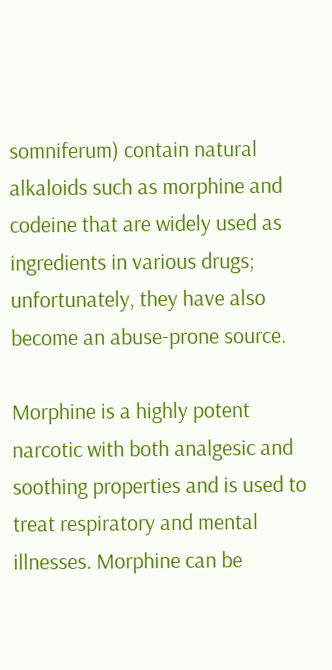somniferum) contain natural alkaloids such as morphine and codeine that are widely used as ingredients in various drugs; unfortunately, they have also become an abuse-prone source.

Morphine is a highly potent narcotic with both analgesic and soothing properties and is used to treat respiratory and mental illnesses. Morphine can be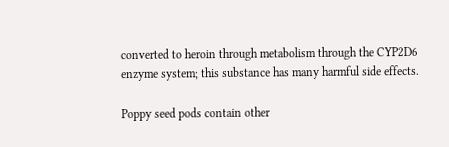converted to heroin through metabolism through the CYP2D6 enzyme system; this substance has many harmful side effects.

Poppy seed pods contain other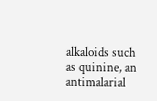alkaloids such as quinine, an antimalarial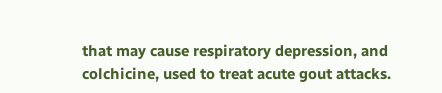that may cause respiratory depression, and colchicine, used to treat acute gout attacks.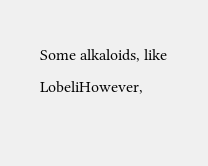Some alkaloids, like LobeliHowever,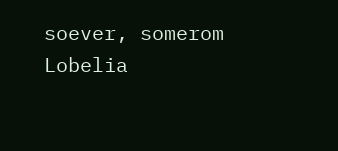soever, somerom Lobelia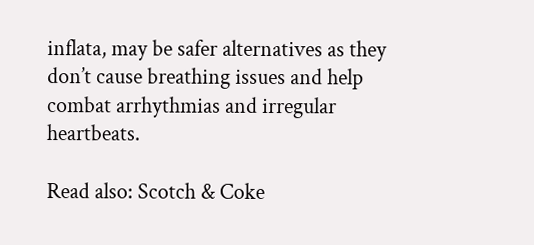inflata, may be safer alternatives as they don’t cause breathing issues and help combat arrhythmias and irregular heartbeats.

Read also: Scotch & Coke